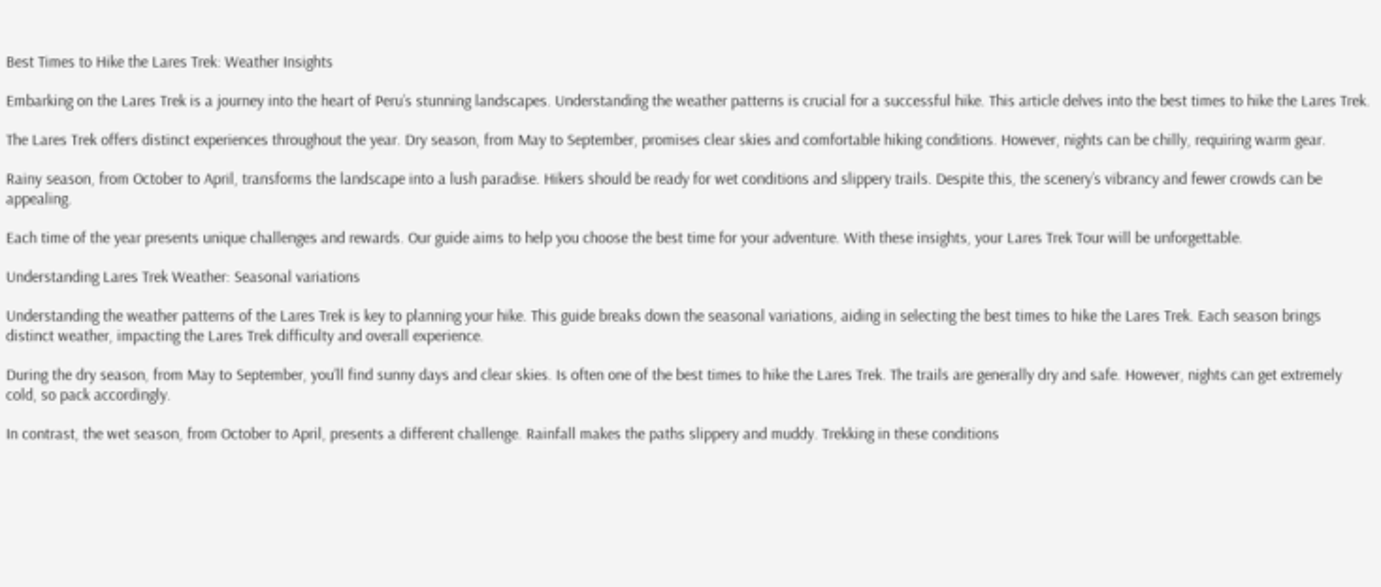Best Times to Hike the Lares Trek: Weather Insights

Embarking on the Lares Trek is a journey into the heart of Peru’s stunning landscapes. Understanding the weather patterns is crucial for a successful hike. This article delves into the best times to hike the Lares Trek.

The Lares Trek offers distinct experiences throughout the year. Dry season, from May to September, promises clear skies and comfortable hiking conditions. However, nights can be chilly, requiring warm gear.

Rainy season, from October to April, transforms the landscape into a lush paradise. Hikers should be ready for wet conditions and slippery trails. Despite this, the scenery’s vibrancy and fewer crowds can be appealing.

Each time of the year presents unique challenges and rewards. Our guide aims to help you choose the best time for your adventure. With these insights, your Lares Trek Tour will be unforgettable.

Understanding Lares Trek Weather: Seasonal variations

Understanding the weather patterns of the Lares Trek is key to planning your hike. This guide breaks down the seasonal variations, aiding in selecting the best times to hike the Lares Trek. Each season brings distinct weather, impacting the Lares Trek difficulty and overall experience.

During the dry season, from May to September, you’ll find sunny days and clear skies. Is often one of the best times to hike the Lares Trek. The trails are generally dry and safe. However, nights can get extremely cold, so pack accordingly.

In contrast, the wet season, from October to April, presents a different challenge. Rainfall makes the paths slippery and muddy. Trekking in these conditions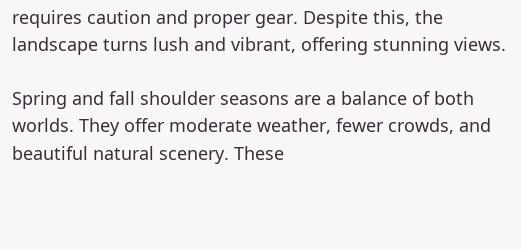requires caution and proper gear. Despite this, the landscape turns lush and vibrant, offering stunning views.

Spring and fall shoulder seasons are a balance of both worlds. They offer moderate weather, fewer crowds, and beautiful natural scenery. These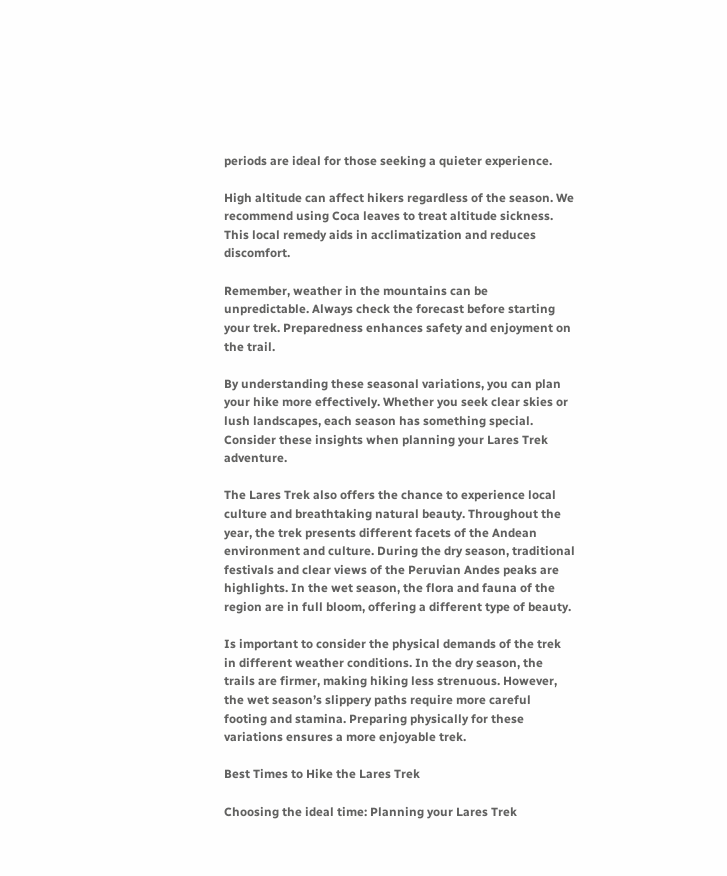periods are ideal for those seeking a quieter experience.

High altitude can affect hikers regardless of the season. We recommend using Coca leaves to treat altitude sickness. This local remedy aids in acclimatization and reduces discomfort.

Remember, weather in the mountains can be unpredictable. Always check the forecast before starting your trek. Preparedness enhances safety and enjoyment on the trail.

By understanding these seasonal variations, you can plan your hike more effectively. Whether you seek clear skies or lush landscapes, each season has something special. Consider these insights when planning your Lares Trek adventure.

The Lares Trek also offers the chance to experience local culture and breathtaking natural beauty. Throughout the year, the trek presents different facets of the Andean environment and culture. During the dry season, traditional festivals and clear views of the Peruvian Andes peaks are highlights. In the wet season, the flora and fauna of the region are in full bloom, offering a different type of beauty.

Is important to consider the physical demands of the trek in different weather conditions. In the dry season, the trails are firmer, making hiking less strenuous. However, the wet season’s slippery paths require more careful footing and stamina. Preparing physically for these variations ensures a more enjoyable trek.

Best Times to Hike the Lares Trek

Choosing the ideal time: Planning your Lares Trek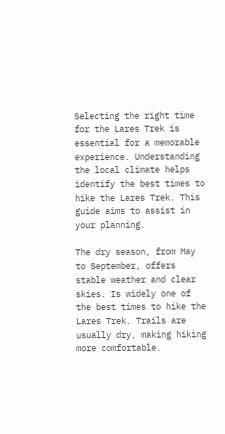Selecting the right time for the Lares Trek is essential for a memorable experience. Understanding the local climate helps identify the best times to hike the Lares Trek. This guide aims to assist in your planning.

The dry season, from May to September, offers stable weather and clear skies. Is widely one of the best times to hike the Lares Trek. Trails are usually dry, making hiking more comfortable.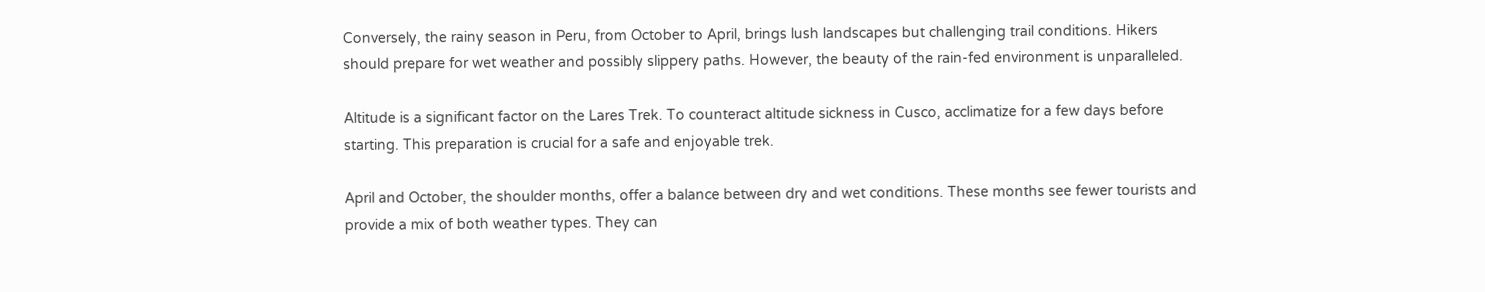Conversely, the rainy season in Peru, from October to April, brings lush landscapes but challenging trail conditions. Hikers should prepare for wet weather and possibly slippery paths. However, the beauty of the rain-fed environment is unparalleled.

Altitude is a significant factor on the Lares Trek. To counteract altitude sickness in Cusco, acclimatize for a few days before starting. This preparation is crucial for a safe and enjoyable trek.

April and October, the shoulder months, offer a balance between dry and wet conditions. These months see fewer tourists and provide a mix of both weather types. They can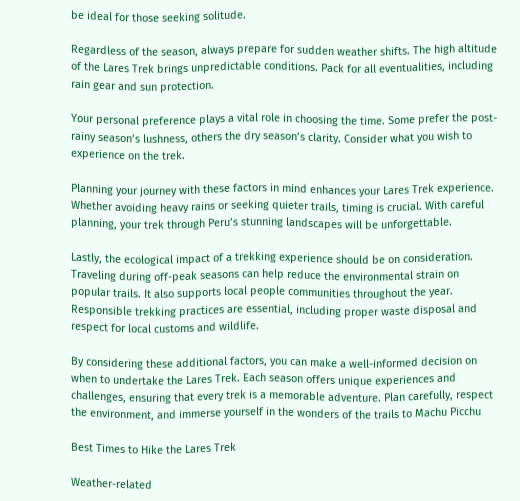be ideal for those seeking solitude.

Regardless of the season, always prepare for sudden weather shifts. The high altitude of the Lares Trek brings unpredictable conditions. Pack for all eventualities, including rain gear and sun protection.

Your personal preference plays a vital role in choosing the time. Some prefer the post-rainy season’s lushness, others the dry season’s clarity. Consider what you wish to experience on the trek.

Planning your journey with these factors in mind enhances your Lares Trek experience. Whether avoiding heavy rains or seeking quieter trails, timing is crucial. With careful planning, your trek through Peru’s stunning landscapes will be unforgettable.

Lastly, the ecological impact of a trekking experience should be on consideration. Traveling during off-peak seasons can help reduce the environmental strain on popular trails. It also supports local people communities throughout the year. Responsible trekking practices are essential, including proper waste disposal and respect for local customs and wildlife.

By considering these additional factors, you can make a well-informed decision on when to undertake the Lares Trek. Each season offers unique experiences and challenges, ensuring that every trek is a memorable adventure. Plan carefully, respect the environment, and immerse yourself in the wonders of the trails to Machu Picchu

Best Times to Hike the Lares Trek

Weather-related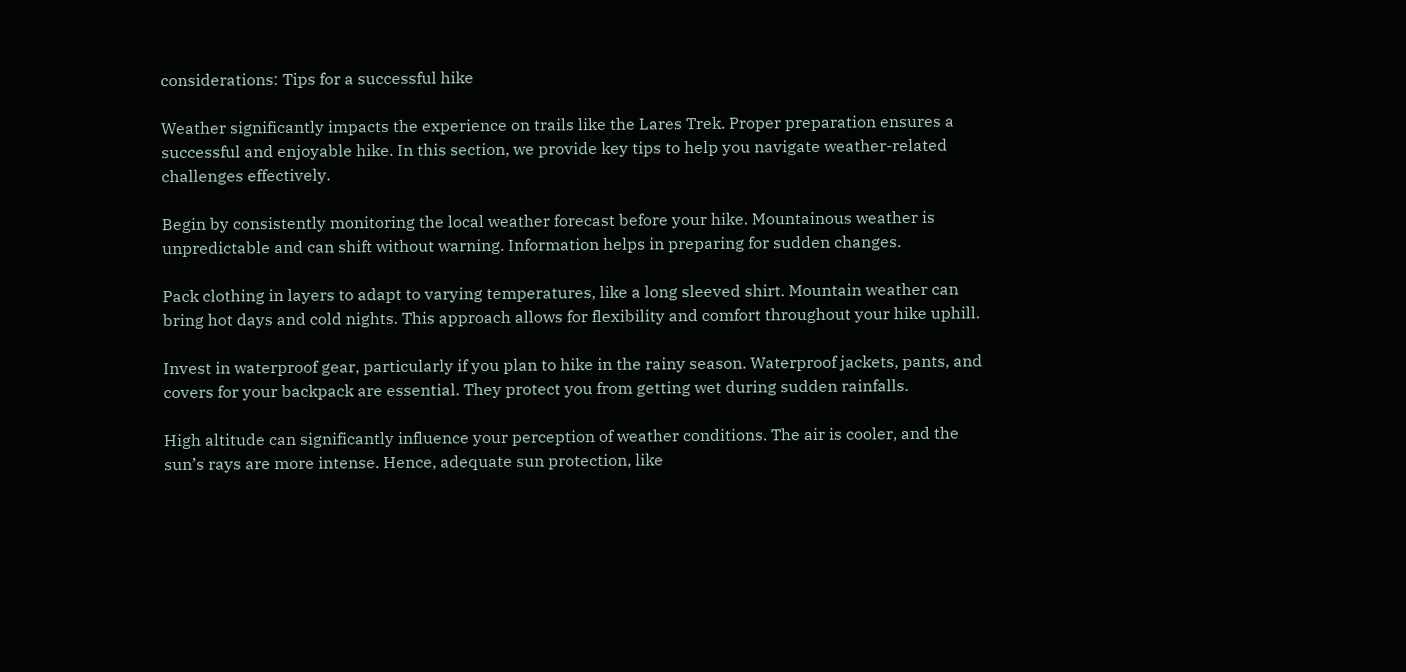considerations: Tips for a successful hike

Weather significantly impacts the experience on trails like the Lares Trek. Proper preparation ensures a successful and enjoyable hike. In this section, we provide key tips to help you navigate weather-related challenges effectively.

Begin by consistently monitoring the local weather forecast before your hike. Mountainous weather is unpredictable and can shift without warning. Information helps in preparing for sudden changes.

Pack clothing in layers to adapt to varying temperatures, like a long sleeved shirt. Mountain weather can bring hot days and cold nights. This approach allows for flexibility and comfort throughout your hike uphill.

Invest in waterproof gear, particularly if you plan to hike in the rainy season. Waterproof jackets, pants, and covers for your backpack are essential. They protect you from getting wet during sudden rainfalls.

High altitude can significantly influence your perception of weather conditions. The air is cooler, and the sun’s rays are more intense. Hence, adequate sun protection, like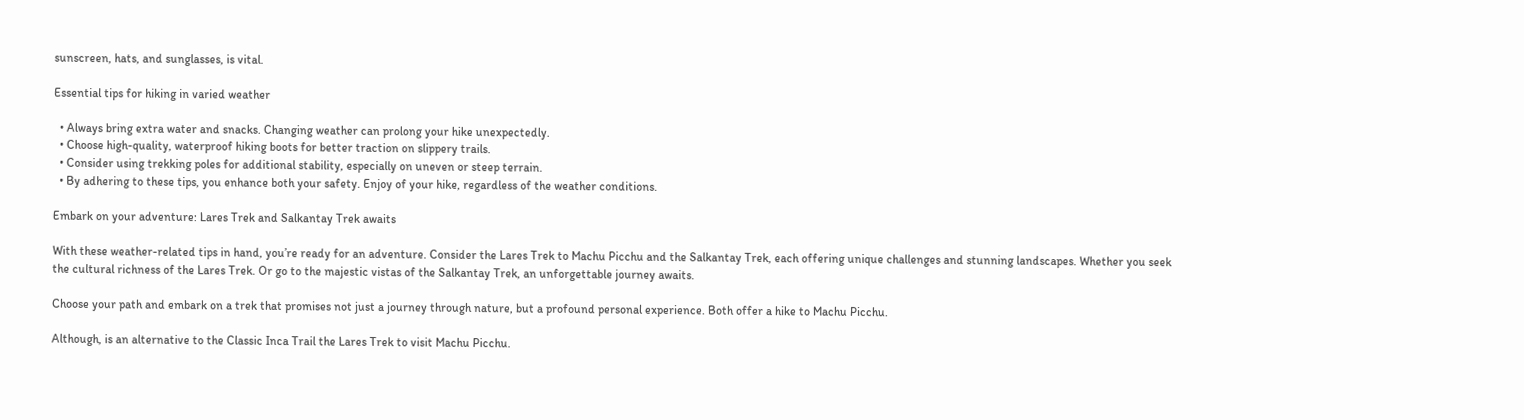sunscreen, hats, and sunglasses, is vital.

Essential tips for hiking in varied weather

  • Always bring extra water and snacks. Changing weather can prolong your hike unexpectedly.
  • Choose high-quality, waterproof hiking boots for better traction on slippery trails.
  • Consider using trekking poles for additional stability, especially on uneven or steep terrain.
  • By adhering to these tips, you enhance both your safety. Enjoy of your hike, regardless of the weather conditions.

Embark on your adventure: Lares Trek and Salkantay Trek awaits

With these weather-related tips in hand, you’re ready for an adventure. Consider the Lares Trek to Machu Picchu and the Salkantay Trek, each offering unique challenges and stunning landscapes. Whether you seek the cultural richness of the Lares Trek. Or go to the majestic vistas of the Salkantay Trek, an unforgettable journey awaits.

Choose your path and embark on a trek that promises not just a journey through nature, but a profound personal experience. Both offer a hike to Machu Picchu.

Although, is an alternative to the Classic Inca Trail the Lares Trek to visit Machu Picchu.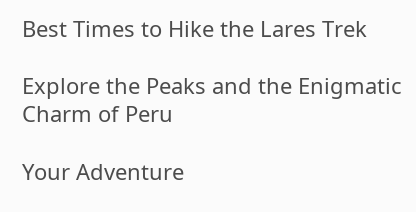Best Times to Hike the Lares Trek

Explore the Peaks and the Enigmatic Charm of Peru

Your Adventure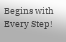Begins with Every Step!